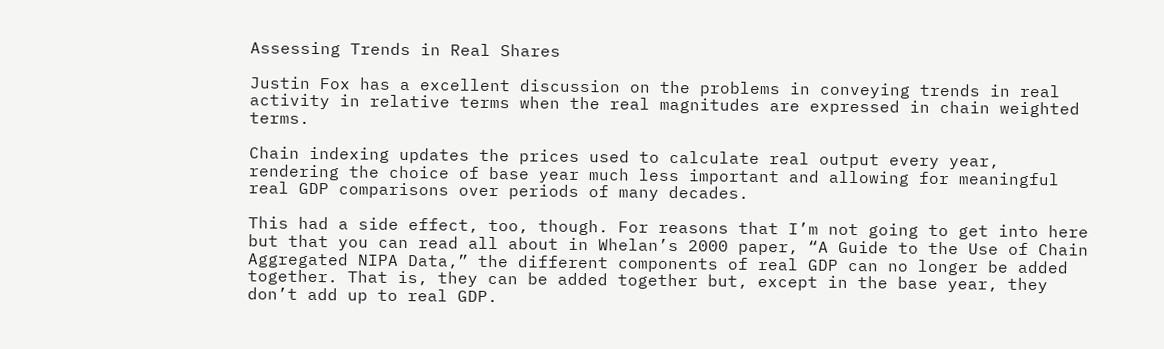Assessing Trends in Real Shares

Justin Fox has a excellent discussion on the problems in conveying trends in real activity in relative terms when the real magnitudes are expressed in chain weighted terms.

Chain indexing updates the prices used to calculate real output every year, rendering the choice of base year much less important and allowing for meaningful real GDP comparisons over periods of many decades.

This had a side effect, too, though. For reasons that I’m not going to get into here but that you can read all about in Whelan’s 2000 paper, “A Guide to the Use of Chain Aggregated NIPA Data,” the different components of real GDP can no longer be added together. That is, they can be added together but, except in the base year, they don’t add up to real GDP.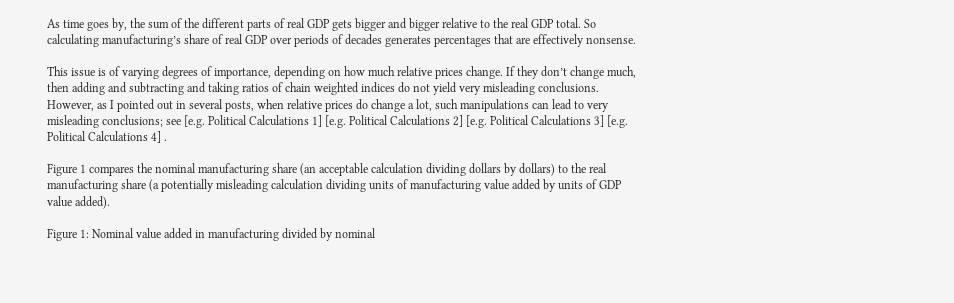As time goes by, the sum of the different parts of real GDP gets bigger and bigger relative to the real GDP total. So calculating manufacturing’s share of real GDP over periods of decades generates percentages that are effectively nonsense.

This issue is of varying degrees of importance, depending on how much relative prices change. If they don’t change much, then adding and subtracting and taking ratios of chain weighted indices do not yield very misleading conclusions. However, as I pointed out in several posts, when relative prices do change a lot, such manipulations can lead to very misleading conclusions; see [e.g. Political Calculations 1] [e.g. Political Calculations 2] [e.g. Political Calculations 3] [e.g. Political Calculations 4] .

Figure 1 compares the nominal manufacturing share (an acceptable calculation dividing dollars by dollars) to the real manufacturing share (a potentially misleading calculation dividing units of manufacturing value added by units of GDP value added).

Figure 1: Nominal value added in manufacturing divided by nominal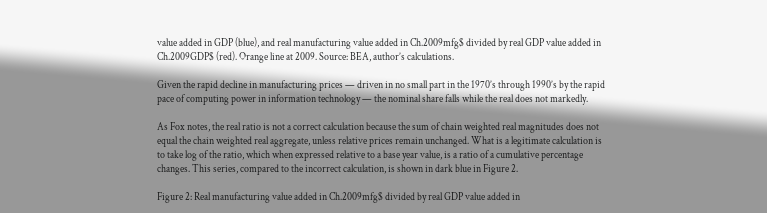value added in GDP (blue), and real manufacturing value added in Ch.2009mfg$ divided by real GDP value added in Ch.2009GDP$ (red). Orange line at 2009. Source: BEA, author’s calculations.

Given the rapid decline in manufacturing prices — driven in no small part in the 1970’s through 1990’s by the rapid pace of computing power in information technology — the nominal share falls while the real does not markedly.

As Fox notes, the real ratio is not a correct calculation because the sum of chain weighted real magnitudes does not equal the chain weighted real aggregate, unless relative prices remain unchanged. What is a legitimate calculation is to take log of the ratio, which when expressed relative to a base year value, is a ratio of a cumulative percentage changes. This series, compared to the incorrect calculation, is shown in dark blue in Figure 2.

Figure 2: Real manufacturing value added in Ch.2009mfg$ divided by real GDP value added in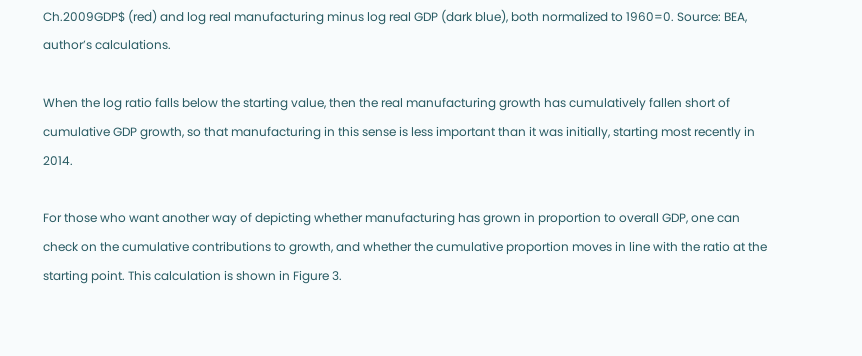Ch.2009GDP$ (red) and log real manufacturing minus log real GDP (dark blue), both normalized to 1960=0. Source: BEA, author’s calculations.

When the log ratio falls below the starting value, then the real manufacturing growth has cumulatively fallen short of cumulative GDP growth, so that manufacturing in this sense is less important than it was initially, starting most recently in 2014.

For those who want another way of depicting whether manufacturing has grown in proportion to overall GDP, one can check on the cumulative contributions to growth, and whether the cumulative proportion moves in line with the ratio at the starting point. This calculation is shown in Figure 3.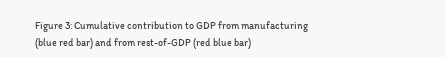Figure 3: Cumulative contribution to GDP from manufacturing (blue red bar) and from rest-of-GDP (red blue bar)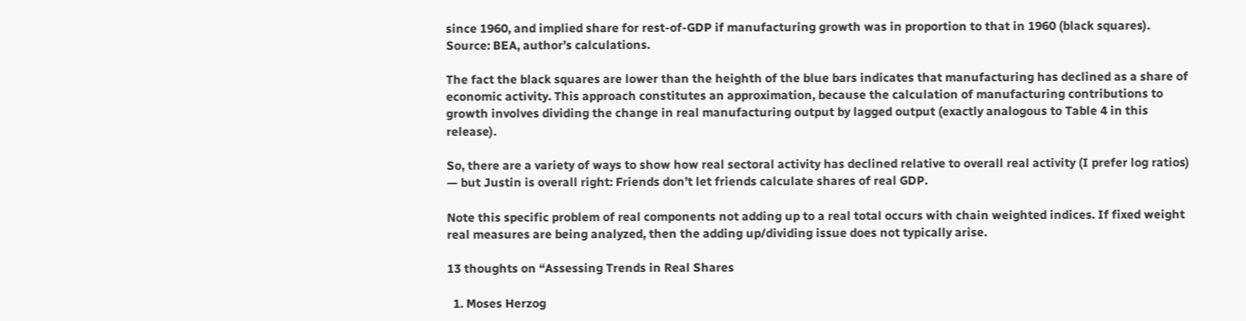since 1960, and implied share for rest-of-GDP if manufacturing growth was in proportion to that in 1960 (black squares). Source: BEA, author’s calculations.

The fact the black squares are lower than the heighth of the blue bars indicates that manufacturing has declined as a share of economic activity. This approach constitutes an approximation, because the calculation of manufacturing contributions to growth involves dividing the change in real manufacturing output by lagged output (exactly analogous to Table 4 in this release).

So, there are a variety of ways to show how real sectoral activity has declined relative to overall real activity (I prefer log ratios) — but Justin is overall right: Friends don’t let friends calculate shares of real GDP.

Note this specific problem of real components not adding up to a real total occurs with chain weighted indices. If fixed weight real measures are being analyzed, then the adding up/dividing issue does not typically arise.

13 thoughts on “Assessing Trends in Real Shares

  1. Moses Herzog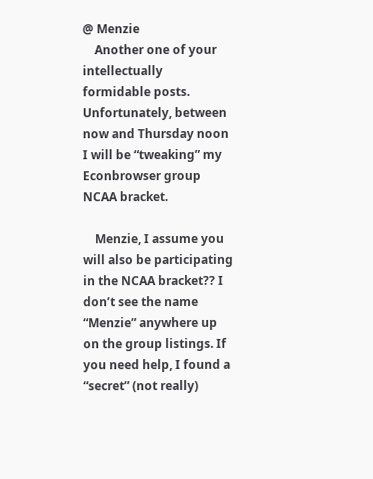@ Menzie
    Another one of your intellectually formidable posts. Unfortunately, between now and Thursday noon I will be “tweaking” my Econbrowser group NCAA bracket.

    Menzie, I assume you will also be participating in the NCAA bracket?? I don’t see the name “Menzie” anywhere up on the group listings. If you need help, I found a “secret” (not really)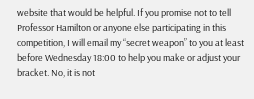website that would be helpful. If you promise not to tell Professor Hamilton or anyone else participating in this competition, I will email my “secret weapon” to you at least before Wednesday 18:00 to help you make or adjust your bracket. No, it is not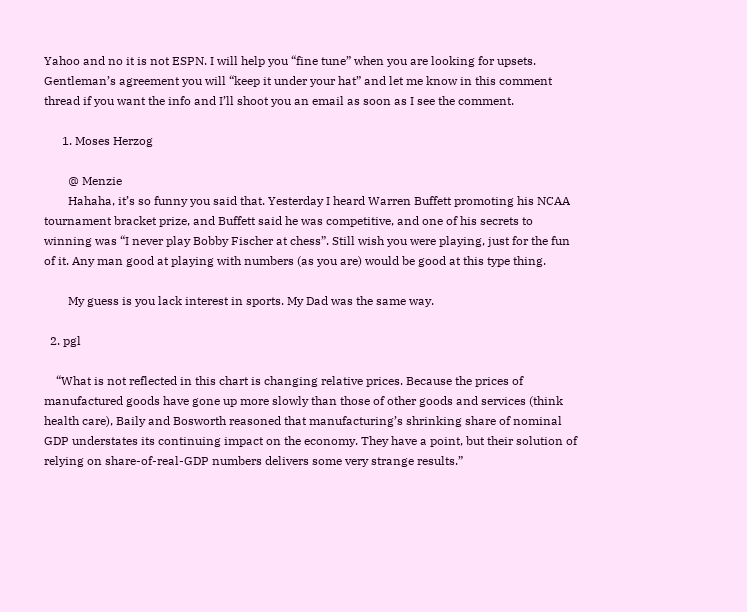Yahoo and no it is not ESPN. I will help you “fine tune” when you are looking for upsets. Gentleman’s agreement you will “keep it under your hat” and let me know in this comment thread if you want the info and I’ll shoot you an email as soon as I see the comment.

      1. Moses Herzog

        @ Menzie
        Hahaha, it’s so funny you said that. Yesterday I heard Warren Buffett promoting his NCAA tournament bracket prize, and Buffett said he was competitive, and one of his secrets to winning was “I never play Bobby Fischer at chess”. Still wish you were playing, just for the fun of it. Any man good at playing with numbers (as you are) would be good at this type thing.

        My guess is you lack interest in sports. My Dad was the same way.

  2. pgl

    “What is not reflected in this chart is changing relative prices. Because the prices of manufactured goods have gone up more slowly than those of other goods and services (think health care), Baily and Bosworth reasoned that manufacturing’s shrinking share of nominal GDP understates its continuing impact on the economy. They have a point, but their solution of relying on share-of-real-GDP numbers delivers some very strange results.”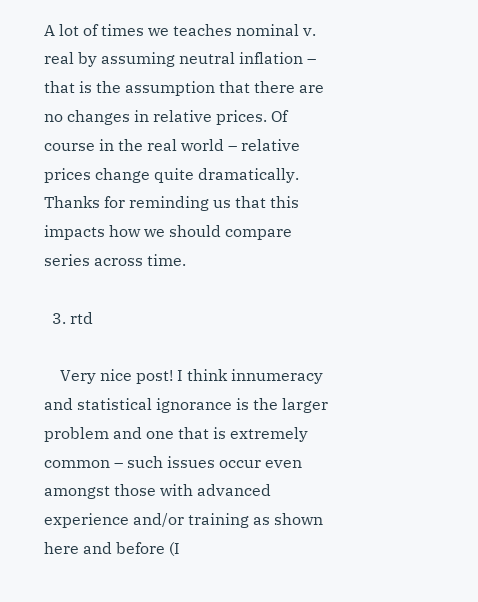A lot of times we teaches nominal v. real by assuming neutral inflation – that is the assumption that there are no changes in relative prices. Of course in the real world – relative prices change quite dramatically. Thanks for reminding us that this impacts how we should compare series across time.

  3. rtd

    Very nice post! I think innumeracy and statistical ignorance is the larger problem and one that is extremely common – such issues occur even amongst those with advanced experience and/or training as shown here and before (I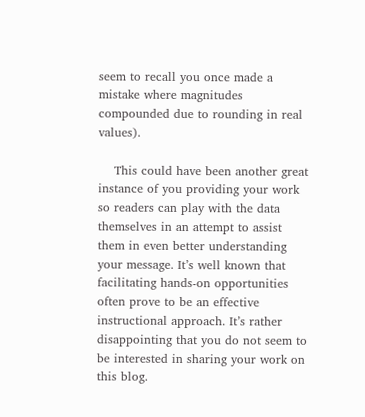seem to recall you once made a mistake where magnitudes compounded due to rounding in real values).

    This could have been another great instance of you providing your work so readers can play with the data themselves in an attempt to assist them in even better understanding your message. It’s well known that facilitating hands-on opportunities often prove to be an effective instructional approach. It’s rather disappointing that you do not seem to be interested in sharing your work on this blog.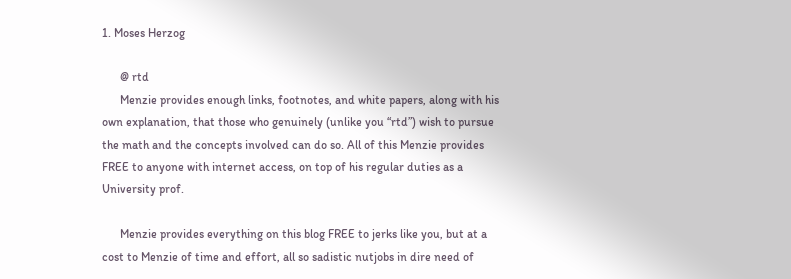1. Moses Herzog

      @ rtd
      Menzie provides enough links, footnotes, and white papers, along with his own explanation, that those who genuinely (unlike you “rtd”) wish to pursue the math and the concepts involved can do so. All of this Menzie provides FREE to anyone with internet access, on top of his regular duties as a University prof.

      Menzie provides everything on this blog FREE to jerks like you, but at a cost to Menzie of time and effort, all so sadistic nutjobs in dire need of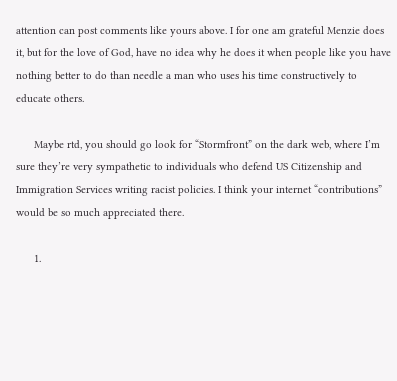attention can post comments like yours above. I for one am grateful Menzie does it, but for the love of God, have no idea why he does it when people like you have nothing better to do than needle a man who uses his time constructively to educate others.

      Maybe rtd, you should go look for “Stormfront” on the dark web, where I’m sure they’re very sympathetic to individuals who defend US Citizenship and Immigration Services writing racist policies. I think your internet “contributions” would be so much appreciated there.

      1.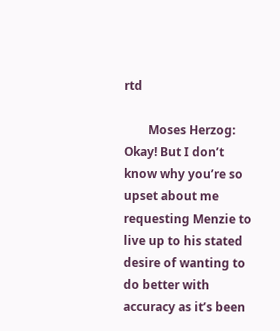rtd

        Moses Herzog: Okay! But I don’t know why you’re so upset about me requesting Menzie to live up to his stated desire of wanting to do better with accuracy as it’s been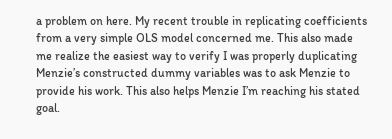a problem on here. My recent trouble in replicating coefficients from a very simple OLS model concerned me. This also made me realize the easiest way to verify I was properly duplicating Menzie’s constructed dummy variables was to ask Menzie to provide his work. This also helps Menzie I’m reaching his stated goal.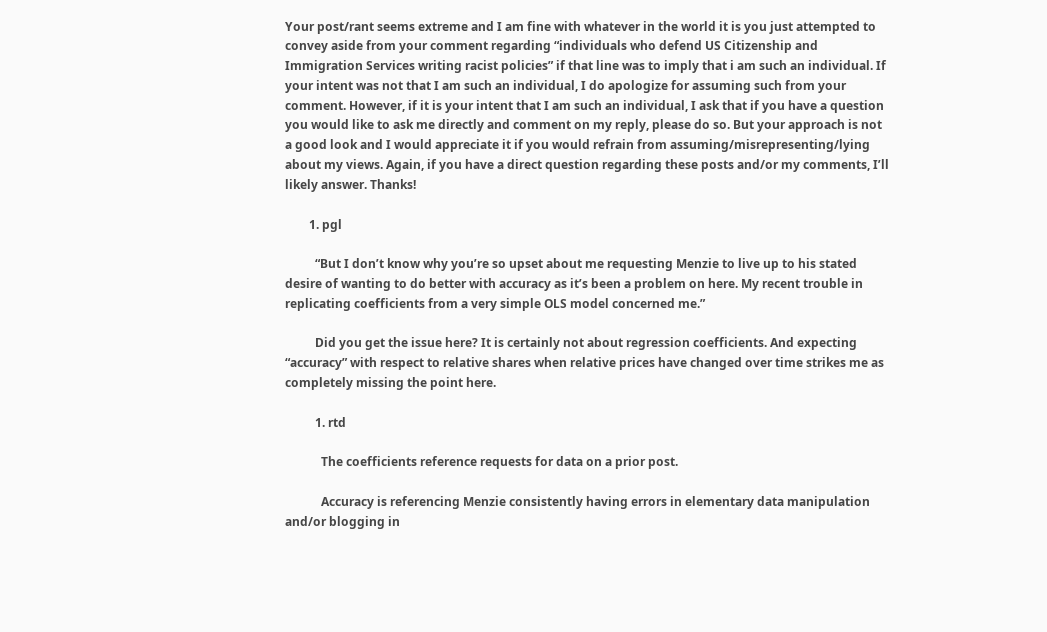Your post/rant seems extreme and I am fine with whatever in the world it is you just attempted to convey aside from your comment regarding “individuals who defend US Citizenship and Immigration Services writing racist policies” if that line was to imply that i am such an individual. If your intent was not that I am such an individual, I do apologize for assuming such from your comment. However, if it is your intent that I am such an individual, I ask that if you have a question you would like to ask me directly and comment on my reply, please do so. But your approach is not a good look and I would appreciate it if you would refrain from assuming/misrepresenting/lying about my views. Again, if you have a direct question regarding these posts and/or my comments, I’ll likely answer. Thanks!

        1. pgl

          “But I don’t know why you’re so upset about me requesting Menzie to live up to his stated desire of wanting to do better with accuracy as it’s been a problem on here. My recent trouble in replicating coefficients from a very simple OLS model concerned me.”

          Did you get the issue here? It is certainly not about regression coefficients. And expecting “accuracy” with respect to relative shares when relative prices have changed over time strikes me as completely missing the point here.

          1. rtd

            The coefficients reference requests for data on a prior post.

            Accuracy is referencing Menzie consistently having errors in elementary data manipulation and/or blogging in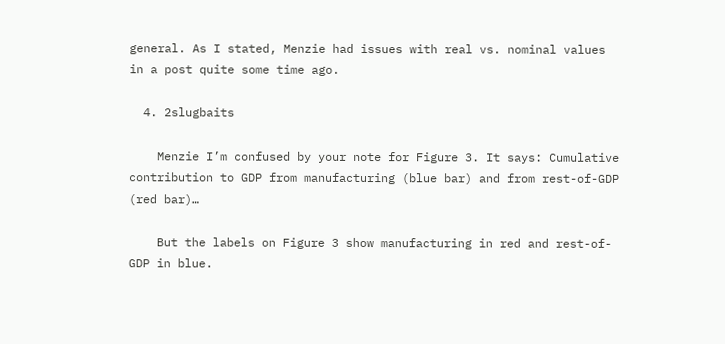general. As I stated, Menzie had issues with real vs. nominal values in a post quite some time ago.

  4. 2slugbaits

    Menzie I’m confused by your note for Figure 3. It says: Cumulative contribution to GDP from manufacturing (blue bar) and from rest-of-GDP (red bar)…

    But the labels on Figure 3 show manufacturing in red and rest-of-GDP in blue.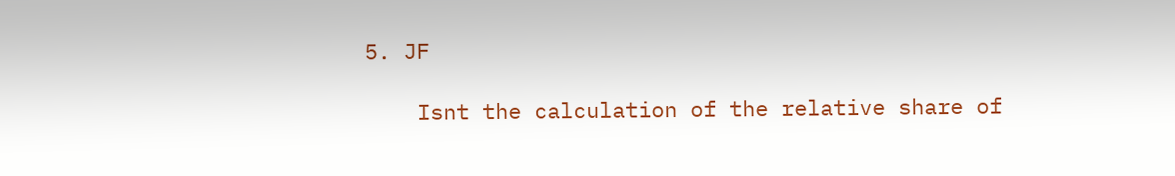5. JF

    Isnt the calculation of the relative share of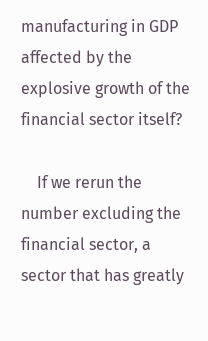manufacturing in GDP affected by the explosive growth of the financial sector itself?

    If we rerun the number excluding the financial sector, a sector that has greatly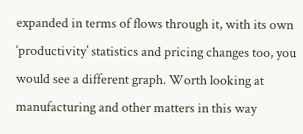expanded in terms of flows through it, with its own ‘productivity’ statistics and pricing changes too, you would see a different graph. Worth looking at manufacturing and other matters in this way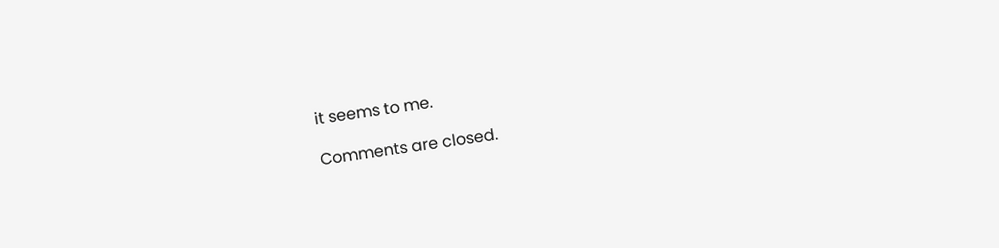it seems to me.

Comments are closed.